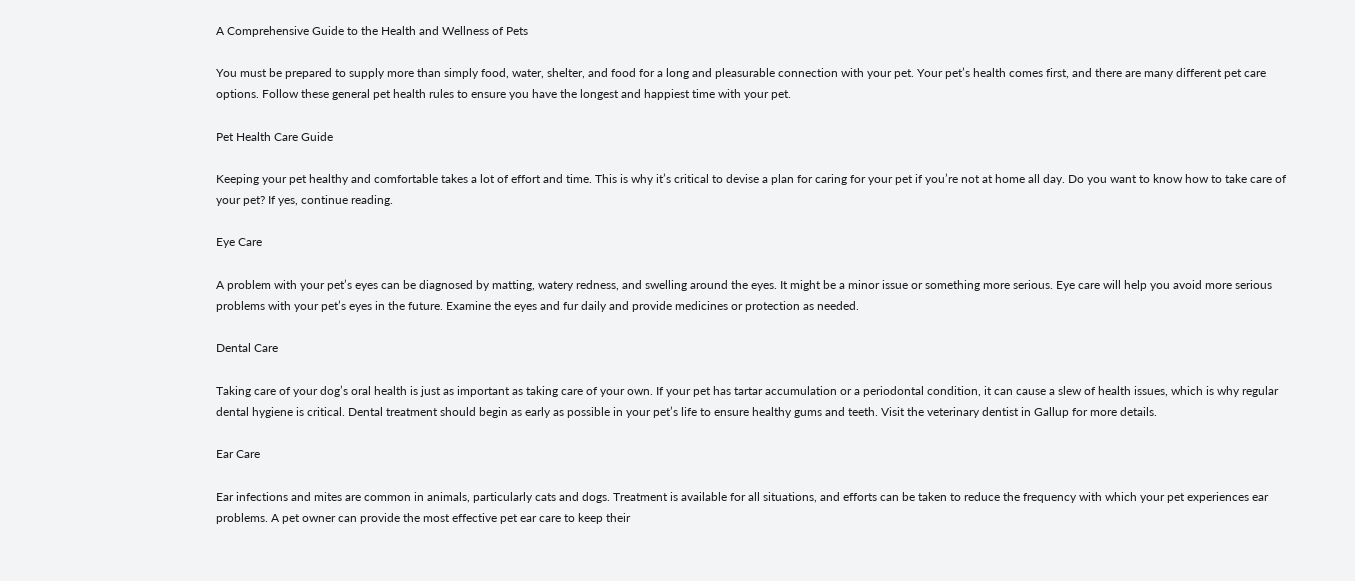A Comprehensive Guide to the Health and Wellness of Pets

You must be prepared to supply more than simply food, water, shelter, and food for a long and pleasurable connection with your pet. Your pet’s health comes first, and there are many different pet care options. Follow these general pet health rules to ensure you have the longest and happiest time with your pet.

Pet Health Care Guide

Keeping your pet healthy and comfortable takes a lot of effort and time. This is why it’s critical to devise a plan for caring for your pet if you’re not at home all day. Do you want to know how to take care of your pet? If yes, continue reading.

Eye Care

A problem with your pet’s eyes can be diagnosed by matting, watery redness, and swelling around the eyes. It might be a minor issue or something more serious. Eye care will help you avoid more serious problems with your pet’s eyes in the future. Examine the eyes and fur daily and provide medicines or protection as needed.

Dental Care

Taking care of your dog’s oral health is just as important as taking care of your own. If your pet has tartar accumulation or a periodontal condition, it can cause a slew of health issues, which is why regular dental hygiene is critical. Dental treatment should begin as early as possible in your pet’s life to ensure healthy gums and teeth. Visit the veterinary dentist in Gallup for more details.

Ear Care

Ear infections and mites are common in animals, particularly cats and dogs. Treatment is available for all situations, and efforts can be taken to reduce the frequency with which your pet experiences ear problems. A pet owner can provide the most effective pet ear care to keep their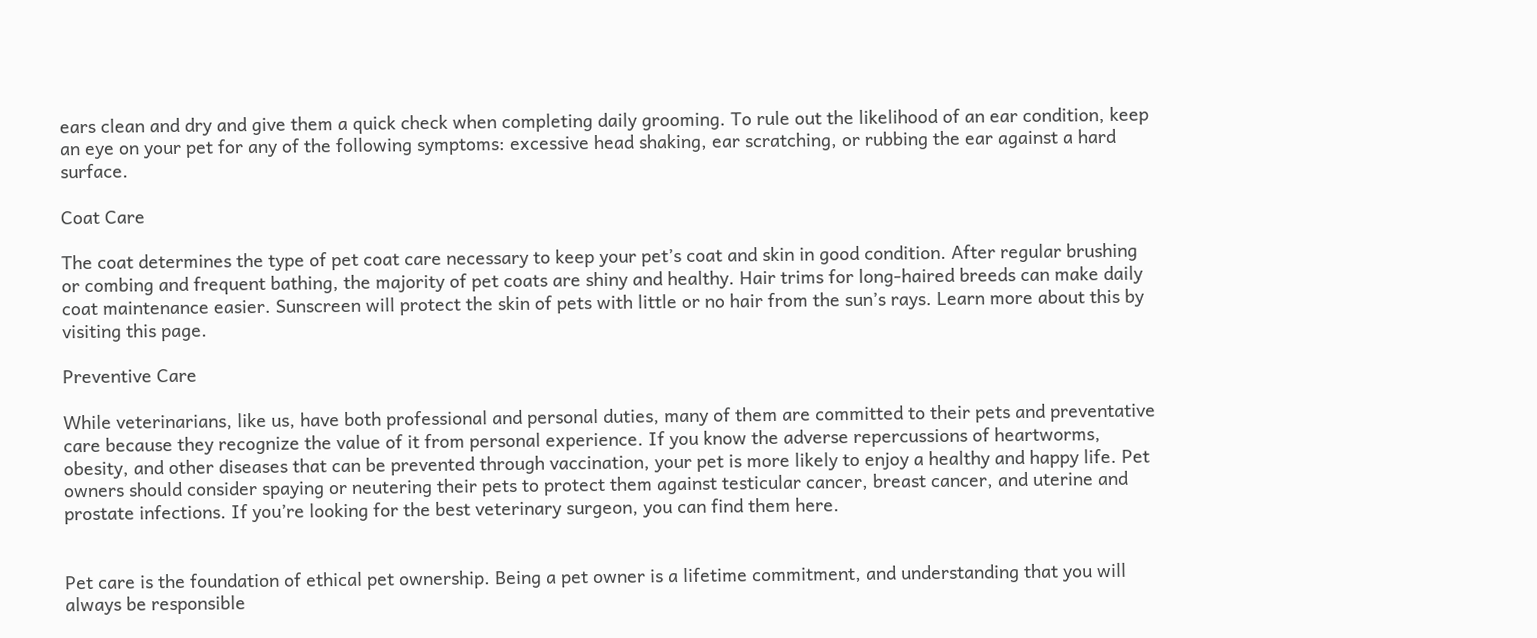ears clean and dry and give them a quick check when completing daily grooming. To rule out the likelihood of an ear condition, keep an eye on your pet for any of the following symptoms: excessive head shaking, ear scratching, or rubbing the ear against a hard surface.

Coat Care

The coat determines the type of pet coat care necessary to keep your pet’s coat and skin in good condition. After regular brushing or combing and frequent bathing, the majority of pet coats are shiny and healthy. Hair trims for long-haired breeds can make daily coat maintenance easier. Sunscreen will protect the skin of pets with little or no hair from the sun’s rays. Learn more about this by visiting this page.

Preventive Care

While veterinarians, like us, have both professional and personal duties, many of them are committed to their pets and preventative care because they recognize the value of it from personal experience. If you know the adverse repercussions of heartworms, obesity, and other diseases that can be prevented through vaccination, your pet is more likely to enjoy a healthy and happy life. Pet owners should consider spaying or neutering their pets to protect them against testicular cancer, breast cancer, and uterine and prostate infections. If you’re looking for the best veterinary surgeon, you can find them here.


Pet care is the foundation of ethical pet ownership. Being a pet owner is a lifetime commitment, and understanding that you will always be responsible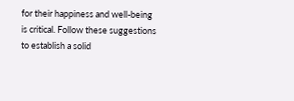for their happiness and well-being is critical. Follow these suggestions to establish a solid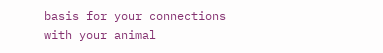basis for your connections with your animal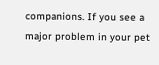companions. If you see a major problem in your pet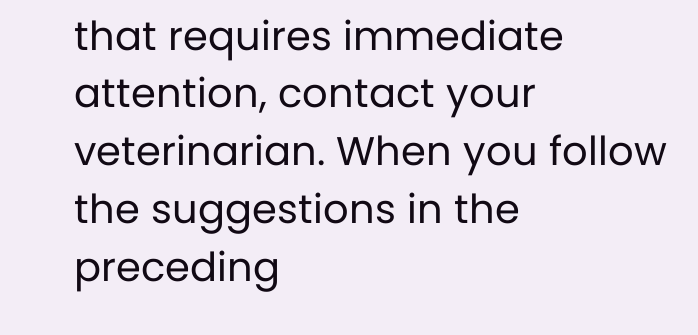that requires immediate attention, contact your veterinarian. When you follow the suggestions in the preceding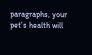paragraphs, your pet’s health will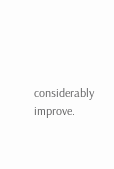considerably improve.